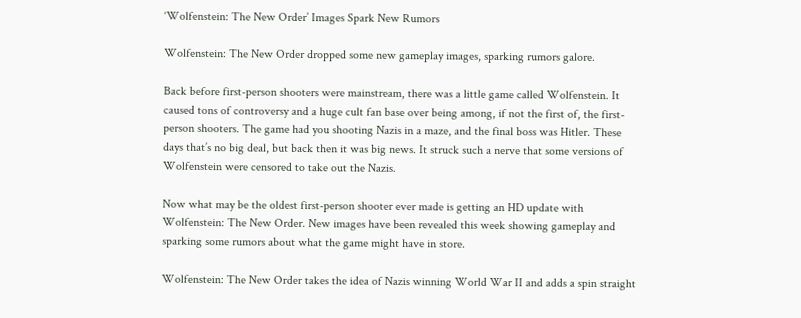‘Wolfenstein: The New Order’ Images Spark New Rumors

Wolfenstein: The New Order dropped some new gameplay images, sparking rumors galore.

Back before first-person shooters were mainstream, there was a little game called Wolfenstein. It caused tons of controversy and a huge cult fan base over being among, if not the first of, the first-person shooters. The game had you shooting Nazis in a maze, and the final boss was Hitler. These days that’s no big deal, but back then it was big news. It struck such a nerve that some versions of Wolfenstein were censored to take out the Nazis.

Now what may be the oldest first-person shooter ever made is getting an HD update with Wolfenstein: The New Order. New images have been revealed this week showing gameplay and sparking some rumors about what the game might have in store.

Wolfenstein: The New Order takes the idea of Nazis winning World War II and adds a spin straight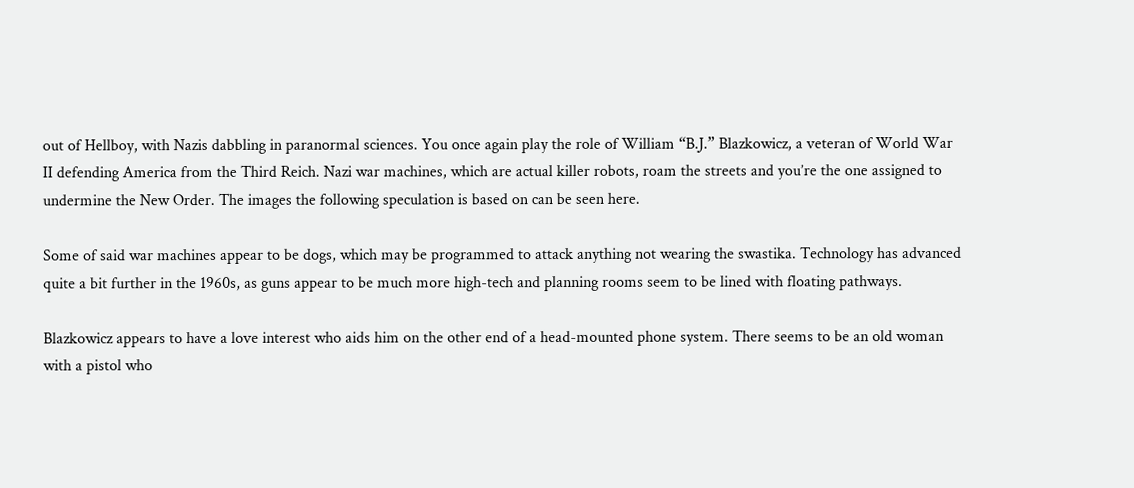out of Hellboy, with Nazis dabbling in paranormal sciences. You once again play the role of William “B.J.” Blazkowicz, a veteran of World War II defending America from the Third Reich. Nazi war machines, which are actual killer robots, roam the streets and you’re the one assigned to undermine the New Order. The images the following speculation is based on can be seen here.

Some of said war machines appear to be dogs, which may be programmed to attack anything not wearing the swastika. Technology has advanced quite a bit further in the 1960s, as guns appear to be much more high-tech and planning rooms seem to be lined with floating pathways.

Blazkowicz appears to have a love interest who aids him on the other end of a head-mounted phone system. There seems to be an old woman with a pistol who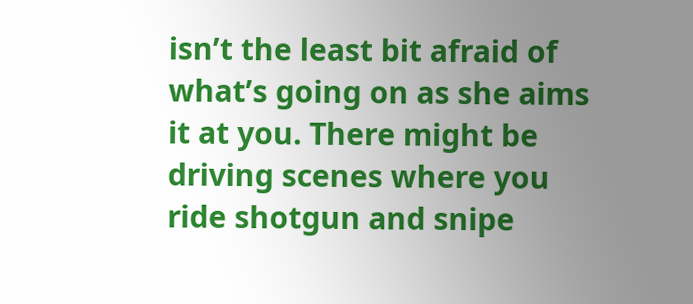isn’t the least bit afraid of what’s going on as she aims it at you. There might be driving scenes where you ride shotgun and snipe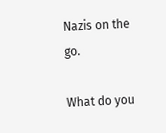Nazis on the go.

What do you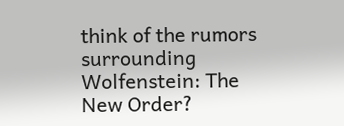think of the rumors surrounding Wolfenstein: The New Order?